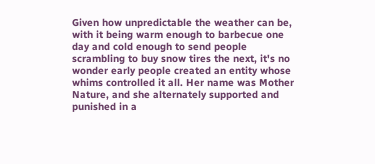Given how unpredictable the weather can be, with it being warm enough to barbecue one day and cold enough to send people scrambling to buy snow tires the next, it's no wonder early people created an entity whose whims controlled it all. Her name was Mother Nature, and she alternately supported and punished in a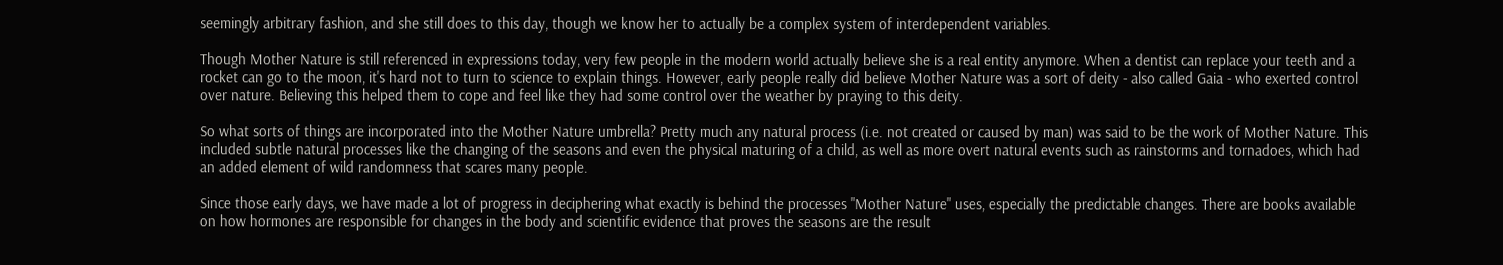seemingly arbitrary fashion, and she still does to this day, though we know her to actually be a complex system of interdependent variables.

Though Mother Nature is still referenced in expressions today, very few people in the modern world actually believe she is a real entity anymore. When a dentist can replace your teeth and a rocket can go to the moon, it's hard not to turn to science to explain things. However, early people really did believe Mother Nature was a sort of deity - also called Gaia - who exerted control over nature. Believing this helped them to cope and feel like they had some control over the weather by praying to this deity.

So what sorts of things are incorporated into the Mother Nature umbrella? Pretty much any natural process (i.e. not created or caused by man) was said to be the work of Mother Nature. This included subtle natural processes like the changing of the seasons and even the physical maturing of a child, as well as more overt natural events such as rainstorms and tornadoes, which had an added element of wild randomness that scares many people.

Since those early days, we have made a lot of progress in deciphering what exactly is behind the processes "Mother Nature" uses, especially the predictable changes. There are books available on how hormones are responsible for changes in the body and scientific evidence that proves the seasons are the result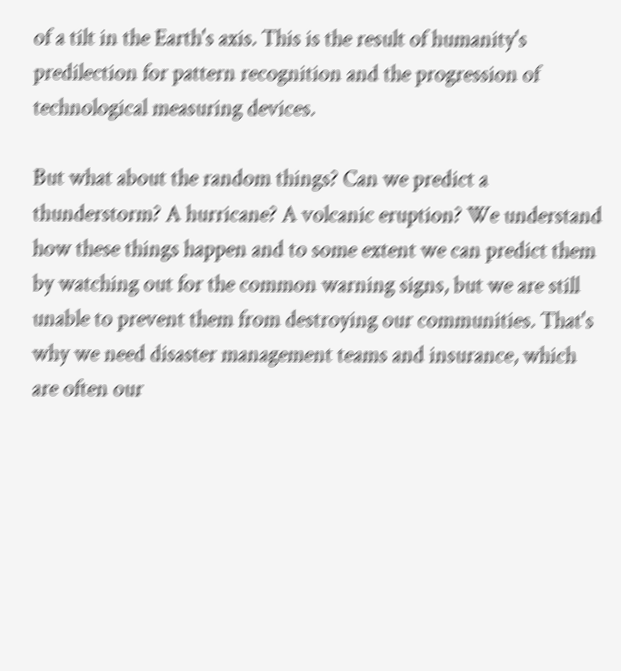of a tilt in the Earth's axis. This is the result of humanity's predilection for pattern recognition and the progression of technological measuring devices.

But what about the random things? Can we predict a thunderstorm? A hurricane? A volcanic eruption? We understand how these things happen and to some extent we can predict them by watching out for the common warning signs, but we are still unable to prevent them from destroying our communities. That's why we need disaster management teams and insurance, which are often our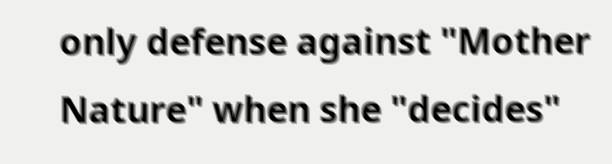only defense against "Mother Nature" when she "decides"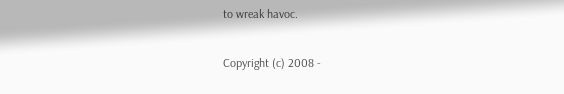to wreak havoc.

Copyright (c) 2008 -